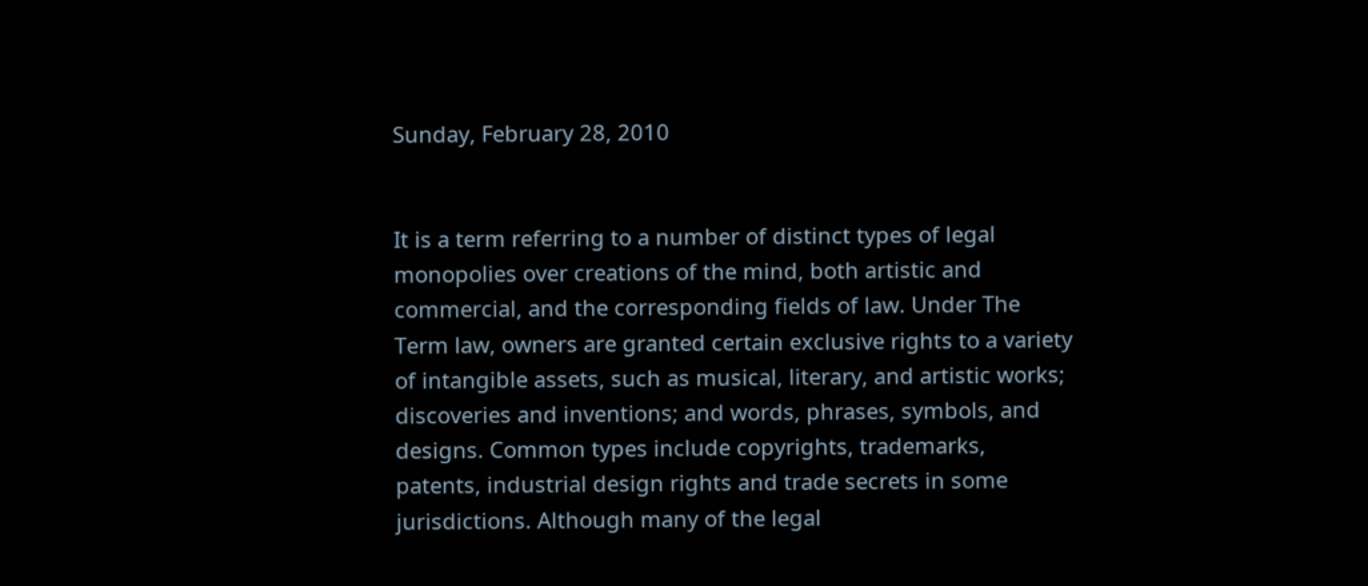Sunday, February 28, 2010


It is a term referring to a number of distinct types of legal monopolies over creations of the mind, both artistic and commercial, and the corresponding fields of law. Under The Term law, owners are granted certain exclusive rights to a variety of intangible assets, such as musical, literary, and artistic works; discoveries and inventions; and words, phrases, symbols, and designs. Common types include copyrights, trademarks, patents, industrial design rights and trade secrets in some jurisdictions. Although many of the legal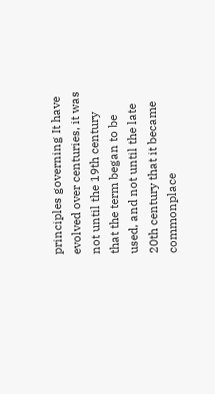principles governing It have evolved over centuries, it was not until the 19th century that the term began to be used, and not until the late 20th century that it became commonplace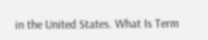in the United States. What Is Term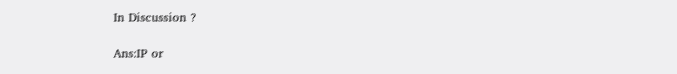In Discussion ?

Ans:IP or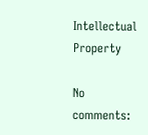Intellectual Property

No comments: